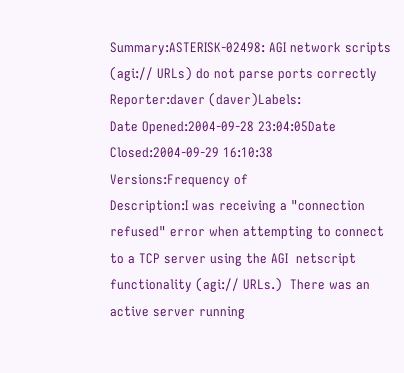Summary:ASTERISK-02498: AGI network scripts (agi:// URLs) do not parse ports correctly
Reporter:daver (daver)Labels:
Date Opened:2004-09-28 23:04:05Date Closed:2004-09-29 16:10:38
Versions:Frequency of
Description:I was receiving a "connection refused" error when attempting to connect to a TCP server using the AGI  netscript functionality (agi:// URLs.)  There was an active server running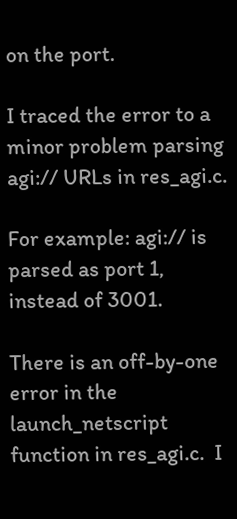on the port.

I traced the error to a minor problem parsing agi:// URLs in res_agi.c.

For example: agi:// is parsed as port 1, instead of 3001.

There is an off-by-one error in the launch_netscript function in res_agi.c.  I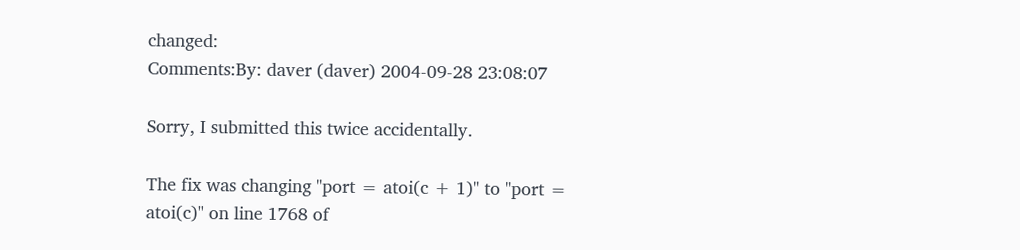changed:
Comments:By: daver (daver) 2004-09-28 23:08:07

Sorry, I submitted this twice accidentally.

The fix was changing "port = atoi(c + 1)" to "port = atoi(c)" on line 1768 of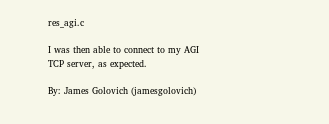res_agi.c

I was then able to connect to my AGI TCP server, as expected.

By: James Golovich (jamesgolovich)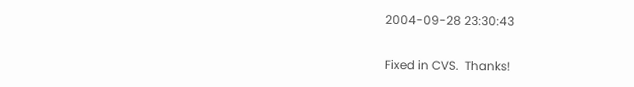2004-09-28 23:30:43

Fixed in CVS.  Thanks!